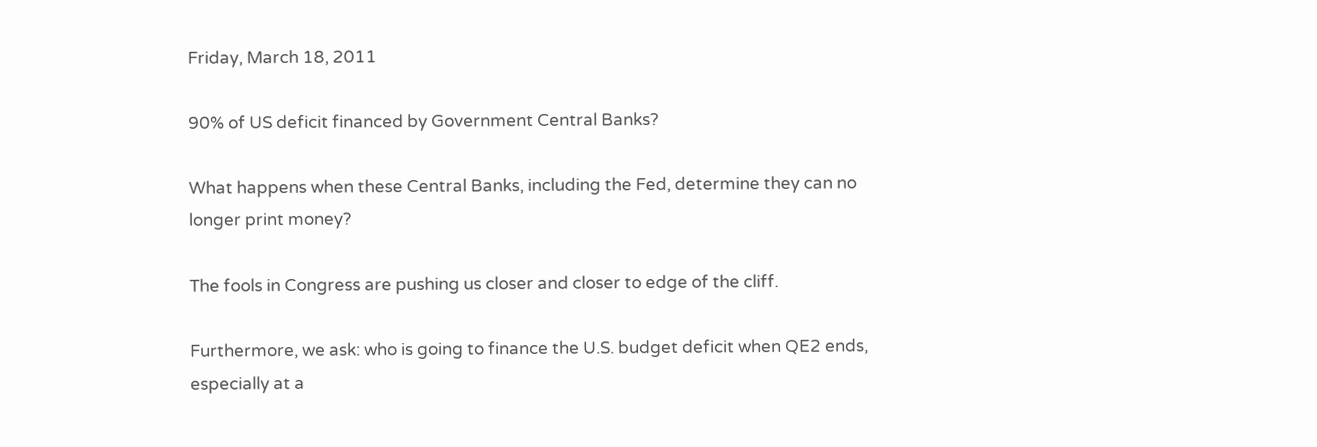Friday, March 18, 2011

90% of US deficit financed by Government Central Banks?

What happens when these Central Banks, including the Fed, determine they can no longer print money?

The fools in Congress are pushing us closer and closer to edge of the cliff.

Furthermore, we ask: who is going to finance the U.S. budget deficit when QE2 ends, especially at a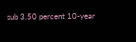sub 3.50 percent 10-year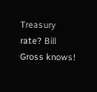Treasury rate? Bill Gross knows!